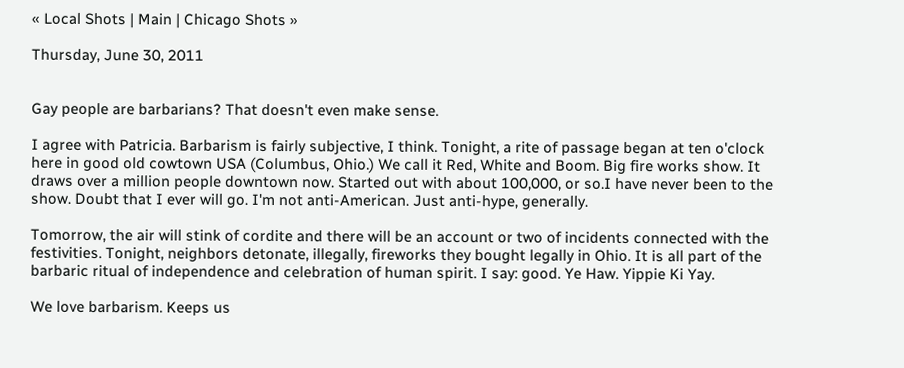« Local Shots | Main | Chicago Shots »

Thursday, June 30, 2011


Gay people are barbarians? That doesn't even make sense.

I agree with Patricia. Barbarism is fairly subjective, I think. Tonight, a rite of passage began at ten o'clock here in good old cowtown USA (Columbus, Ohio.) We call it Red, White and Boom. Big fire works show. It draws over a million people downtown now. Started out with about 100,000, or so.I have never been to the show. Doubt that I ever will go. I'm not anti-American. Just anti-hype, generally.

Tomorrow, the air will stink of cordite and there will be an account or two of incidents connected with the festivities. Tonight, neighbors detonate, illegally, fireworks they bought legally in Ohio. It is all part of the barbaric ritual of independence and celebration of human spirit. I say: good. Ye Haw. Yippie Ki Yay.

We love barbarism. Keeps us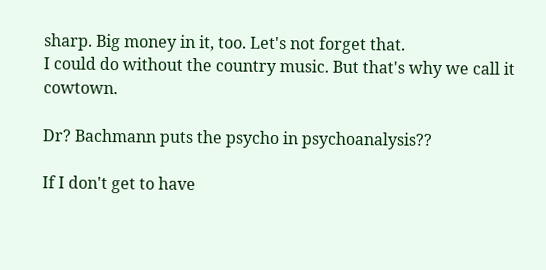sharp. Big money in it, too. Let's not forget that.
I could do without the country music. But that's why we call it cowtown.

Dr? Bachmann puts the psycho in psychoanalysis??

If I don't get to have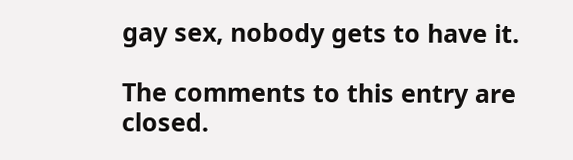gay sex, nobody gets to have it.

The comments to this entry are closed.